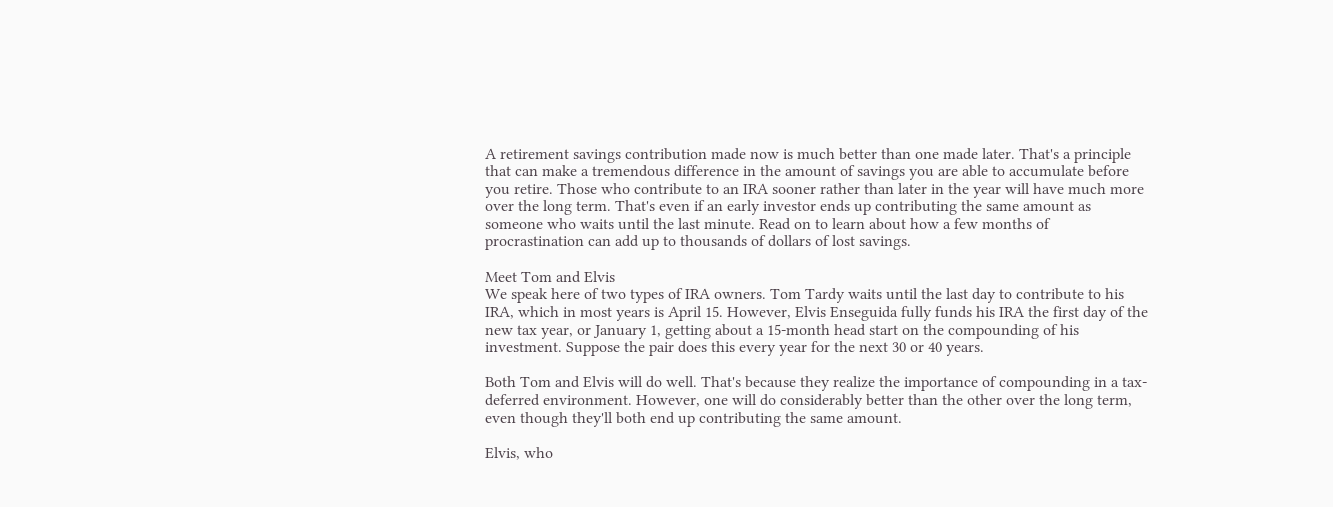A retirement savings contribution made now is much better than one made later. That's a principle that can make a tremendous difference in the amount of savings you are able to accumulate before you retire. Those who contribute to an IRA sooner rather than later in the year will have much more over the long term. That's even if an early investor ends up contributing the same amount as someone who waits until the last minute. Read on to learn about how a few months of procrastination can add up to thousands of dollars of lost savings.

Meet Tom and Elvis
We speak here of two types of IRA owners. Tom Tardy waits until the last day to contribute to his IRA, which in most years is April 15. However, Elvis Enseguida fully funds his IRA the first day of the new tax year, or January 1, getting about a 15-month head start on the compounding of his investment. Suppose the pair does this every year for the next 30 or 40 years.

Both Tom and Elvis will do well. That's because they realize the importance of compounding in a tax-deferred environment. However, one will do considerably better than the other over the long term, even though they'll both end up contributing the same amount.

Elvis, who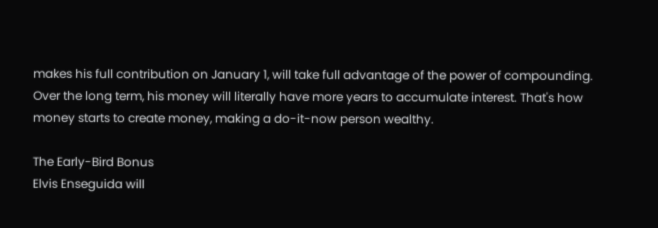makes his full contribution on January 1, will take full advantage of the power of compounding. Over the long term, his money will literally have more years to accumulate interest. That's how money starts to create money, making a do-it-now person wealthy.

The Early-Bird Bonus
Elvis Enseguida will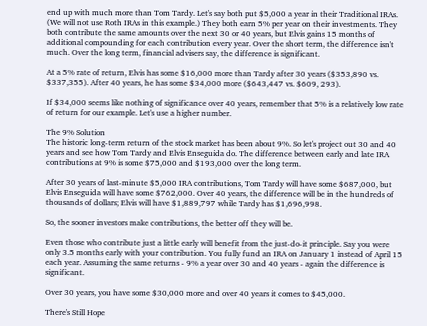end up with much more than Tom Tardy. Let's say both put $5,000 a year in their Traditional IRAs. (We will not use Roth IRAs in this example.) They both earn 5% per year on their investments. They both contribute the same amounts over the next 30 or 40 years, but Elvis gains 15 months of additional compounding for each contribution every year. Over the short term, the difference isn't much. Over the long term, financial advisers say, the difference is significant.

At a 5% rate of return, Elvis has some $16,000 more than Tardy after 30 years ($353,890 vs. $337,355). After 40 years, he has some $34,000 more ($643,447 vs. $609, 293).

If $34,000 seems like nothing of significance over 40 years, remember that 5% is a relatively low rate of return for our example. Let's use a higher number.

The 9% Solution
The historic long-term return of the stock market has been about 9%. So let's project out 30 and 40 years and see how Tom Tardy and Elvis Enseguida do. The difference between early and late IRA contributions at 9% is some $75,000 and $193,000 over the long term.

After 30 years of last-minute $5,000 IRA contributions, Tom Tardy will have some $687,000, but Elvis Enseguida will have some $762,000. Over 40 years, the difference will be in the hundreds of thousands of dollars; Elvis will have $1,889,797 while Tardy has $1,696,998.

So, the sooner investors make contributions, the better off they will be.

Even those who contribute just a little early will benefit from the just-do-it principle. Say you were only 3.5 months early with your contribution. You fully fund an IRA on January 1 instead of April 15 each year. Assuming the same returns - 9% a year over 30 and 40 years - again the difference is significant.

Over 30 years, you have some $30,000 more and over 40 years it comes to $45,000.

There's Still Hope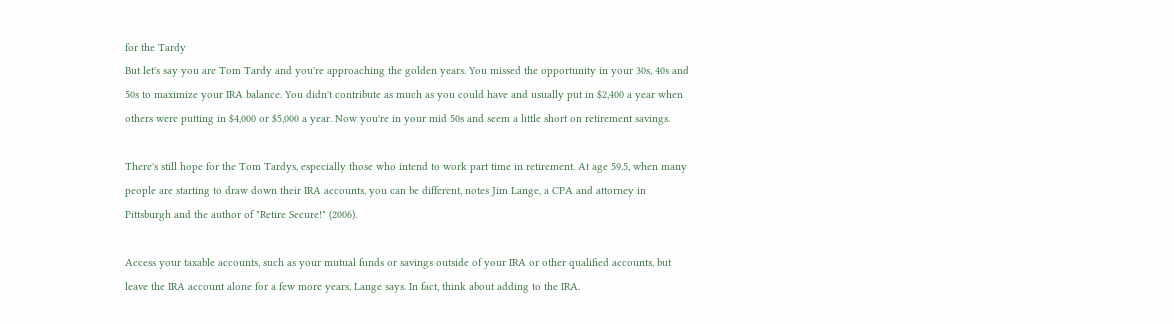for the Tardy
But let's say you are Tom Tardy and you're approaching the golden years. You missed the opportunity in your 30s, 40s and 50s to maximize your IRA balance. You didn't contribute as much as you could have and usually put in $2,400 a year when others were putting in $4,000 or $5,000 a year. Now you're in your mid 50s and seem a little short on retirement savings.

There's still hope for the Tom Tardys, especially those who intend to work part time in retirement. At age 59.5, when many people are starting to draw down their IRA accounts, you can be different, notes Jim Lange, a CPA and attorney in Pittsburgh and the author of "Retire Secure!" (2006).

Access your taxable accounts, such as your mutual funds or savings outside of your IRA or other qualified accounts, but leave the IRA account alone for a few more years, Lange says. In fact, think about adding to the IRA.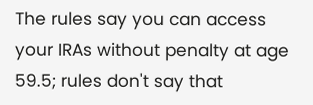The rules say you can access your IRAs without penalty at age 59.5; rules don't say that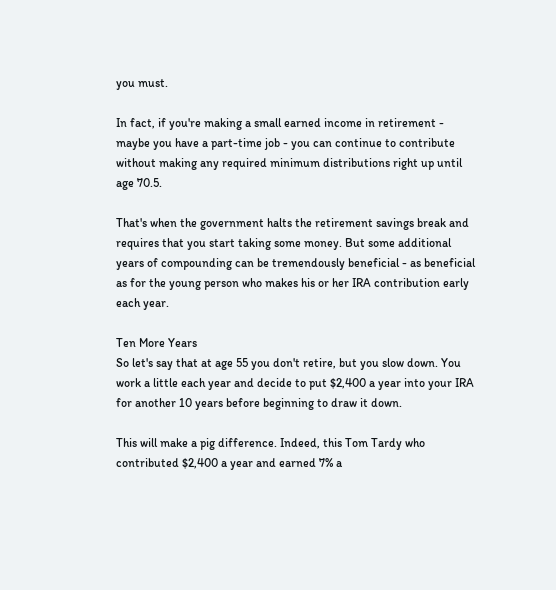you must.

In fact, if you're making a small earned income in retirement - maybe you have a part-time job - you can continue to contribute without making any required minimum distributions right up until age 70.5.

That's when the government halts the retirement savings break and requires that you start taking some money. But some additional years of compounding can be tremendously beneficial - as beneficial as for the young person who makes his or her IRA contribution early each year.

Ten More Years
So let's say that at age 55 you don't retire, but you slow down. You work a little each year and decide to put $2,400 a year into your IRA for another 10 years before beginning to draw it down.

This will make a pig difference. Indeed, this Tom Tardy who contributed $2,400 a year and earned 7% a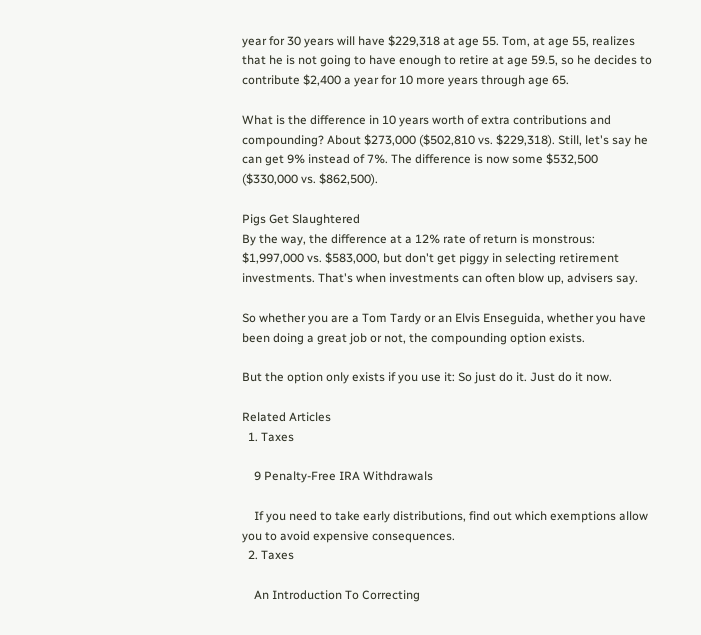year for 30 years will have $229,318 at age 55. Tom, at age 55, realizes that he is not going to have enough to retire at age 59.5, so he decides to contribute $2,400 a year for 10 more years through age 65.

What is the difference in 10 years worth of extra contributions and compounding? About $273,000 ($502,810 vs. $229,318). Still, let's say he can get 9% instead of 7%. The difference is now some $532,500 ($330,000 vs. $862,500).

Pigs Get Slaughtered
By the way, the difference at a 12% rate of return is monstrous: $1,997,000 vs. $583,000, but don't get piggy in selecting retirement investments. That's when investments can often blow up, advisers say.

So whether you are a Tom Tardy or an Elvis Enseguida, whether you have been doing a great job or not, the compounding option exists.

But the option only exists if you use it: So just do it. Just do it now.

Related Articles
  1. Taxes

    9 Penalty-Free IRA Withdrawals

    If you need to take early distributions, find out which exemptions allow you to avoid expensive consequences.
  2. Taxes

    An Introduction To Correcting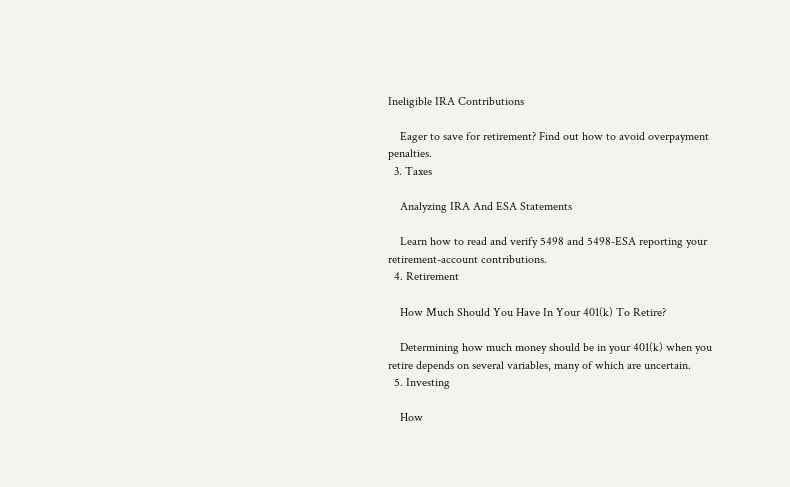Ineligible IRA Contributions

    Eager to save for retirement? Find out how to avoid overpayment penalties.
  3. Taxes

    Analyzing IRA And ESA Statements

    Learn how to read and verify 5498 and 5498-ESA reporting your retirement-account contributions.
  4. Retirement

    How Much Should You Have In Your 401(k) To Retire?

    Determining how much money should be in your 401(k) when you retire depends on several variables, many of which are uncertain.
  5. Investing

    How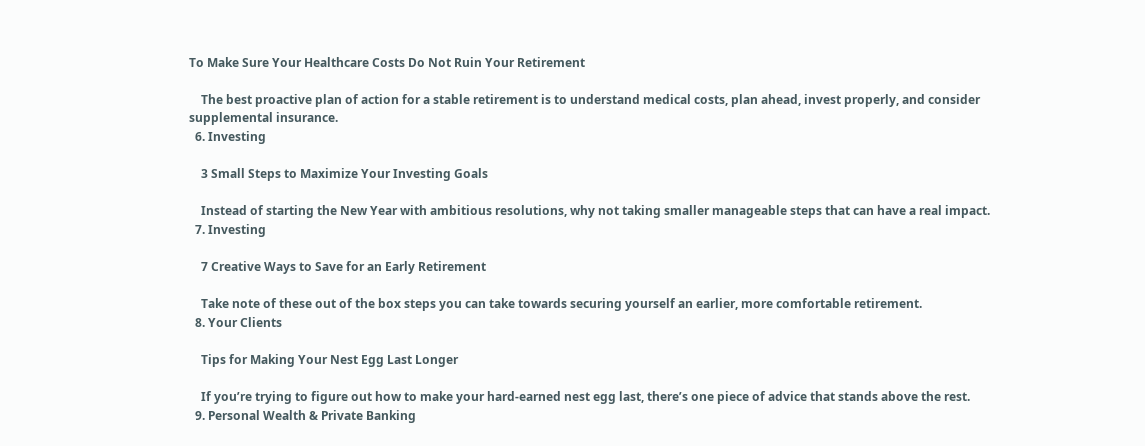To Make Sure Your Healthcare Costs Do Not Ruin Your Retirement

    The best proactive plan of action for a stable retirement is to understand medical costs, plan ahead, invest properly, and consider supplemental insurance.
  6. Investing

    3 Small Steps to Maximize Your Investing Goals

    Instead of starting the New Year with ambitious resolutions, why not taking smaller manageable steps that can have a real impact.
  7. Investing

    7 Creative Ways to Save for an Early Retirement

    Take note of these out of the box steps you can take towards securing yourself an earlier, more comfortable retirement.
  8. Your Clients

    Tips for Making Your Nest Egg Last Longer

    If you’re trying to figure out how to make your hard-earned nest egg last, there’s one piece of advice that stands above the rest.
  9. Personal Wealth & Private Banking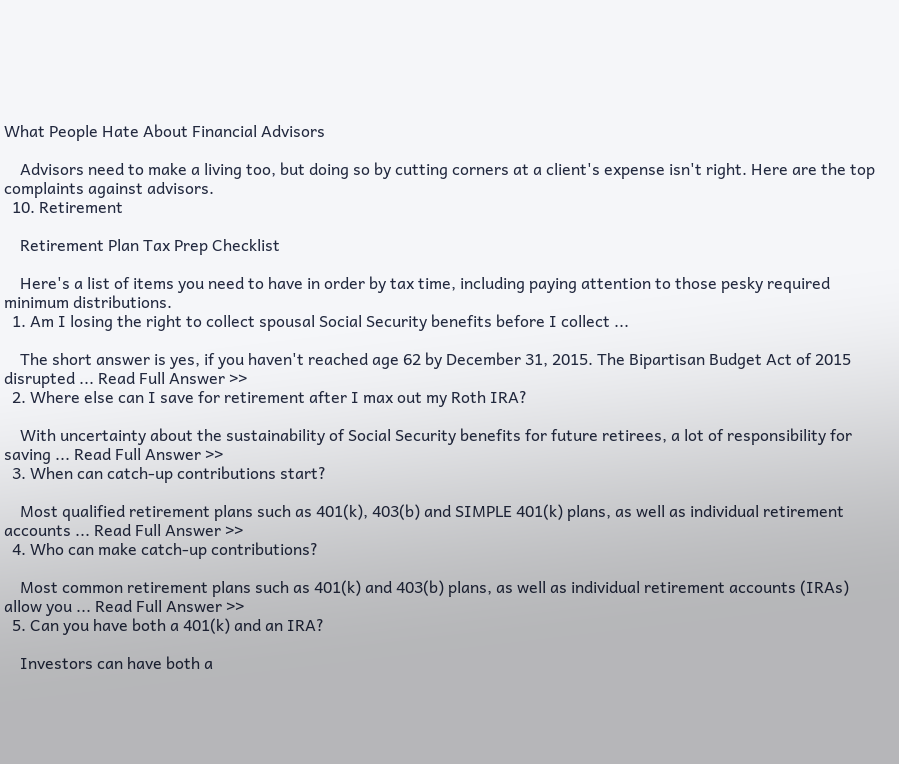What People Hate About Financial Advisors

    Advisors need to make a living too, but doing so by cutting corners at a client's expense isn't right. Here are the top complaints against advisors.
  10. Retirement

    Retirement Plan Tax Prep Checklist

    Here's a list of items you need to have in order by tax time, including paying attention to those pesky required minimum distributions.
  1. Am I losing the right to collect spousal Social Security benefits before I collect ...

    The short answer is yes, if you haven't reached age 62 by December 31, 2015. The Bipartisan Budget Act of 2015 disrupted ... Read Full Answer >>
  2. Where else can I save for retirement after I max out my Roth IRA?

    With uncertainty about the sustainability of Social Security benefits for future retirees, a lot of responsibility for saving ... Read Full Answer >>
  3. When can catch-up contributions start?

    Most qualified retirement plans such as 401(k), 403(b) and SIMPLE 401(k) plans, as well as individual retirement accounts ... Read Full Answer >>
  4. Who can make catch-up contributions?

    Most common retirement plans such as 401(k) and 403(b) plans, as well as individual retirement accounts (IRAs) allow you ... Read Full Answer >>
  5. Can you have both a 401(k) and an IRA?

    Investors can have both a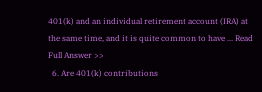401(k) and an individual retirement account (IRA) at the same time, and it is quite common to have ... Read Full Answer >>
  6. Are 401(k) contributions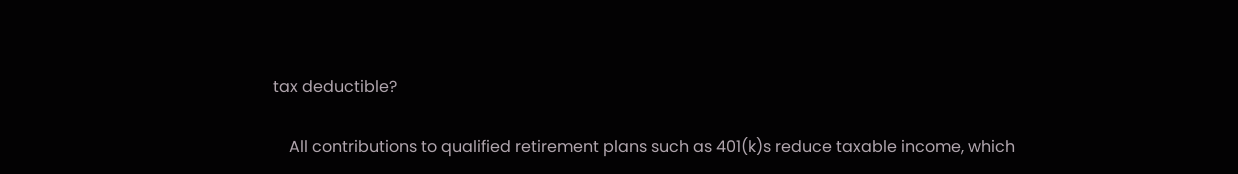tax deductible?

    All contributions to qualified retirement plans such as 401(k)s reduce taxable income, which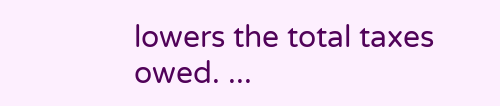lowers the total taxes owed. ...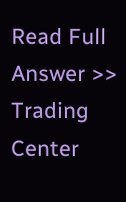Read Full Answer >>
Trading Center